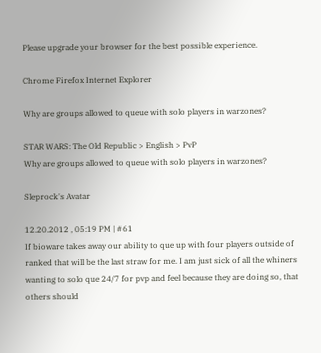Please upgrade your browser for the best possible experience.

Chrome Firefox Internet Explorer

Why are groups allowed to queue with solo players in warzones?

STAR WARS: The Old Republic > English > PvP
Why are groups allowed to queue with solo players in warzones?

Sleprock's Avatar

12.20.2012 , 05:19 PM | #61
If bioware takes away our ability to que up with four players outside of ranked that will be the last straw for me. I am just sick of all the whiners wanting to solo que 24/7 for pvp and feel because they are doing so, that others should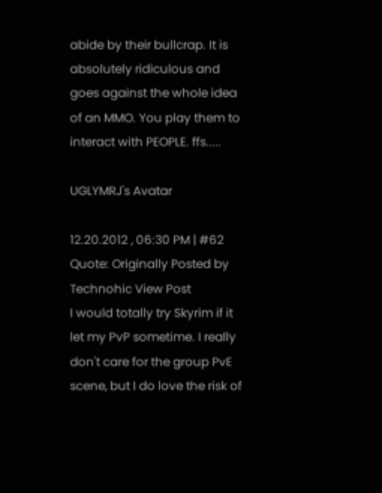abide by their bullcrap. It is absolutely ridiculous and goes against the whole idea of an MMO. You play them to interact with PEOPLE. ffs.....

UGLYMRJ's Avatar

12.20.2012 , 06:30 PM | #62
Quote: Originally Posted by Technohic View Post
I would totally try Skyrim if it let my PvP sometime. I really don't care for the group PvE scene, but I do love the risk of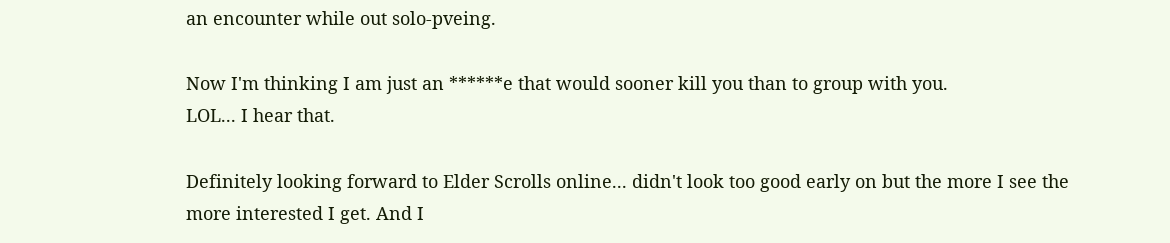an encounter while out solo-pveing.

Now I'm thinking I am just an ******e that would sooner kill you than to group with you.
LOL... I hear that.

Definitely looking forward to Elder Scrolls online... didn't look too good early on but the more I see the more interested I get. And I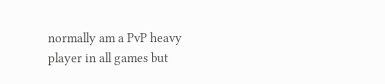normally am a PvP heavy player in all games but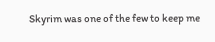Skyrim was one of the few to keep me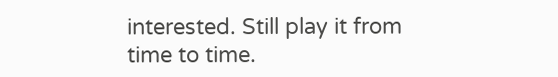interested. Still play it from time to time.